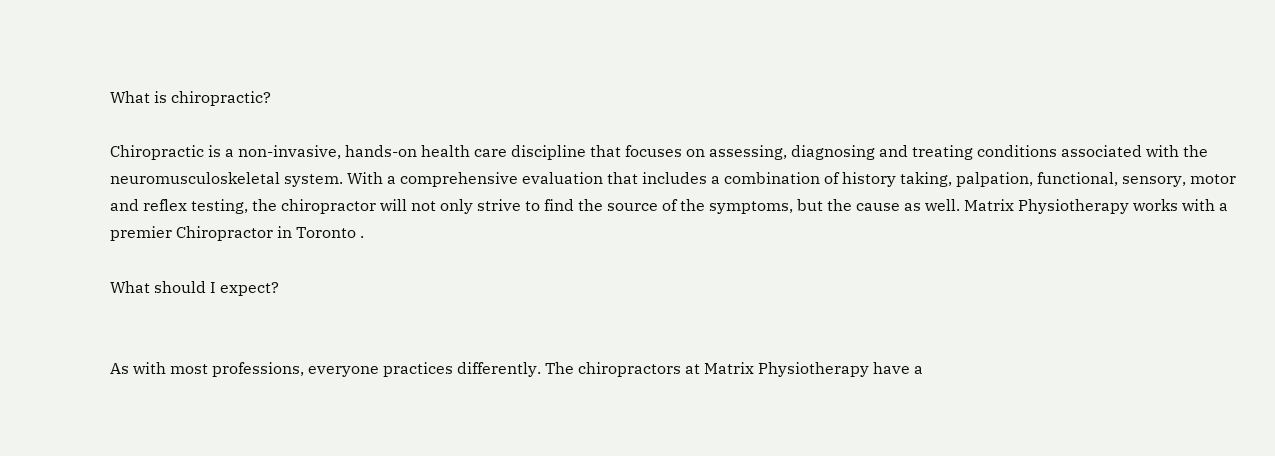What is chiropractic?

Chiropractic is a non-invasive, hands-on health care discipline that focuses on assessing, diagnosing and treating conditions associated with the neuromusculoskeletal system. With a comprehensive evaluation that includes a combination of history taking, palpation, functional, sensory, motor and reflex testing, the chiropractor will not only strive to find the source of the symptoms, but the cause as well. Matrix Physiotherapy works with a premier Chiropractor in Toronto .

What should I expect?


As with most professions, everyone practices differently. The chiropractors at Matrix Physiotherapy have a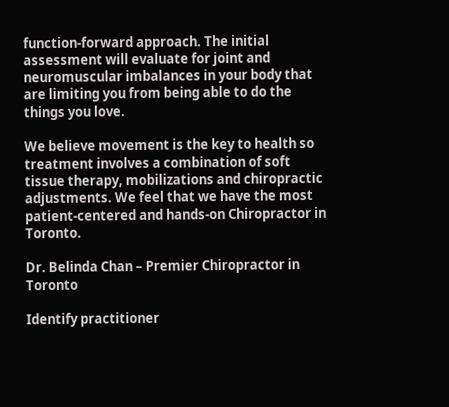function-forward approach. The initial assessment will evaluate for joint and neuromuscular imbalances in your body that are limiting you from being able to do the things you love.

We believe movement is the key to health so treatment involves a combination of soft tissue therapy, mobilizations and chiropractic adjustments. We feel that we have the most patient-centered and hands-on Chiropractor in Toronto.

Dr. Belinda Chan – Premier Chiropractor in Toronto

Identify practitioner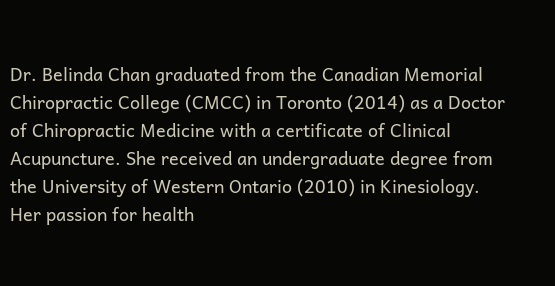Dr. Belinda Chan graduated from the Canadian Memorial Chiropractic College (CMCC) in Toronto (2014) as a Doctor of Chiropractic Medicine with a certificate of Clinical Acupuncture. She received an undergraduate degree from the University of Western Ontario (2010) in Kinesiology. Her passion for health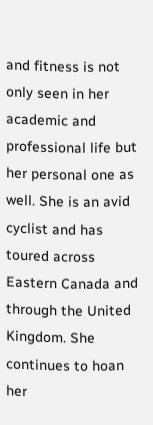and fitness is not only seen in her academic and professional life but her personal one as well. She is an avid cyclist and has toured across Eastern Canada and through the United Kingdom. She continues to hoan her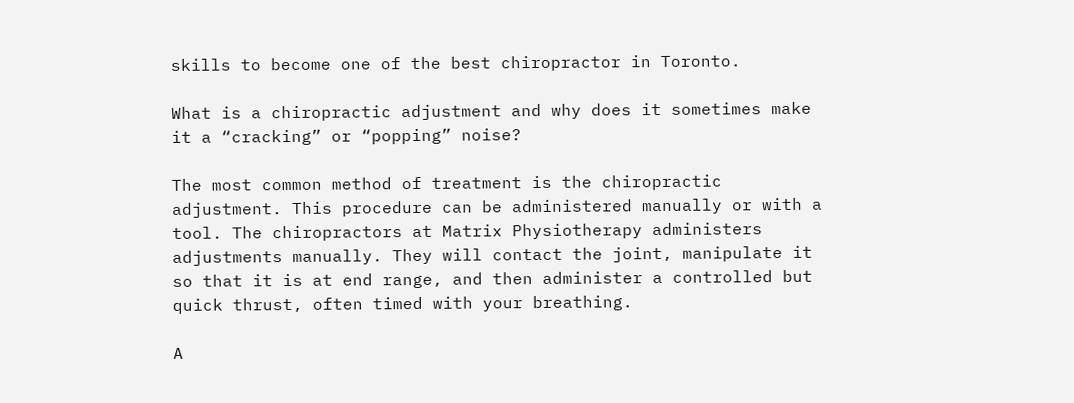skills to become one of the best chiropractor in Toronto.

What is a chiropractic adjustment and why does it sometimes make it a “cracking” or “popping” noise?

The most common method of treatment is the chiropractic adjustment. This procedure can be administered manually or with a tool. The chiropractors at Matrix Physiotherapy administers adjustments manually. They will contact the joint, manipulate it so that it is at end range, and then administer a controlled but quick thrust, often timed with your breathing.

A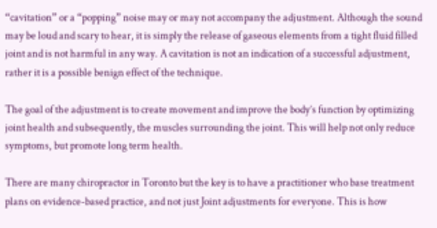“cavitation” or a “popping” noise may or may not accompany the adjustment. Although the sound may be loud and scary to hear, it is simply the release of gaseous elements from a tight fluid filled joint and is not harmful in any way. A cavitation is not an indication of a successful adjustment, rather it is a possible benign effect of the technique.

The goal of the adjustment is to create movement and improve the body’s function by optimizing joint health and subsequently, the muscles surrounding the joint. This will help not only reduce symptoms, but promote long term health.

There are many chiropractor in Toronto but the key is to have a practitioner who base treatment plans on evidence-based practice, and not just Joint adjustments for everyone. This is how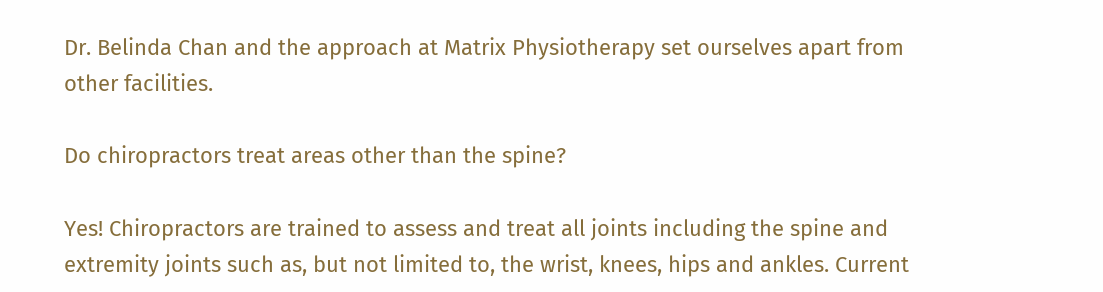Dr. Belinda Chan and the approach at Matrix Physiotherapy set ourselves apart from other facilities.

Do chiropractors treat areas other than the spine?

Yes! Chiropractors are trained to assess and treat all joints including the spine and extremity joints such as, but not limited to, the wrist, knees, hips and ankles. Current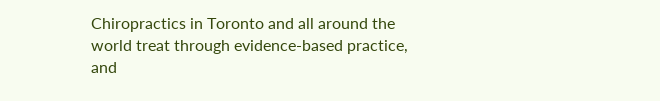Chiropractics in Toronto and all around the world treat through evidence-based practice, and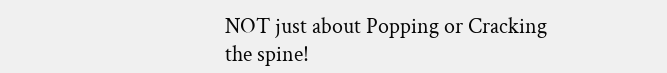NOT just about Popping or Cracking the spine!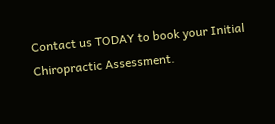Contact us TODAY to book your Initial Chiropractic Assessment.